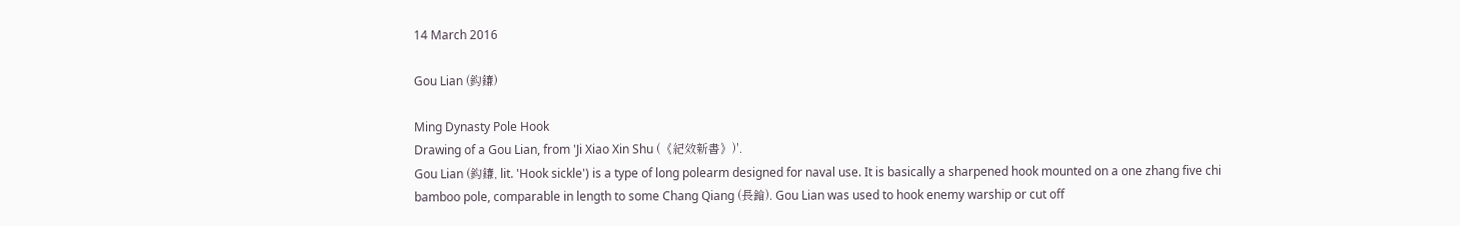14 March 2016

Gou Lian (鈎鐮)

Ming Dynasty Pole Hook
Drawing of a Gou Lian, from 'Ji Xiao Xin Shu (《紀效新書》)'.
Gou Lian (鈎鐮, lit. 'Hook sickle') is a type of long polearm designed for naval use. It is basically a sharpened hook mounted on a one zhang five chi bamboo pole, comparable in length to some Chang Qiang (長鎗). Gou Lian was used to hook enemy warship or cut off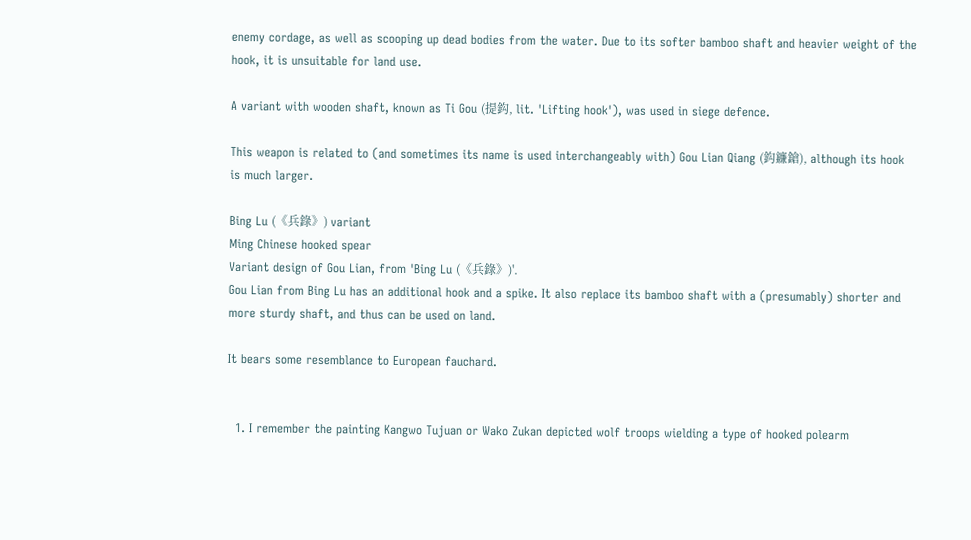enemy cordage, as well as scooping up dead bodies from the water. Due to its softer bamboo shaft and heavier weight of the hook, it is unsuitable for land use.

A variant with wooden shaft, known as Ti Gou (提鈎, lit. 'Lifting hook'), was used in siege defence.

This weapon is related to (and sometimes its name is used interchangeably with) Gou Lian Qiang (鈎鐮鎗), although its hook is much larger.

Bing Lu (《兵錄》) variant
Ming Chinese hooked spear
Variant design of Gou Lian, from 'Bing Lu (《兵錄》)'.
Gou Lian from Bing Lu has an additional hook and a spike. It also replace its bamboo shaft with a (presumably) shorter and more sturdy shaft, and thus can be used on land.

It bears some resemblance to European fauchard.


  1. I remember the painting Kangwo Tujuan or Wako Zukan depicted wolf troops wielding a type of hooked polearm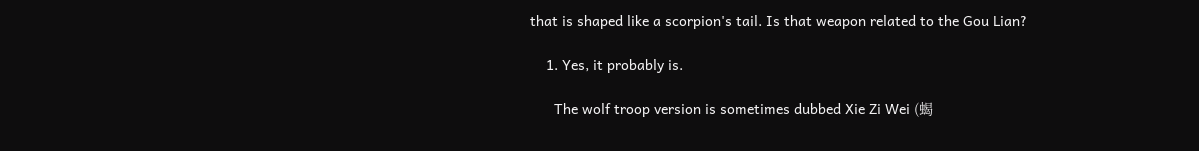that is shaped like a scorpion's tail. Is that weapon related to the Gou Lian?

    1. Yes, it probably is.

      The wolf troop version is sometimes dubbed Xie Zi Wei (蝎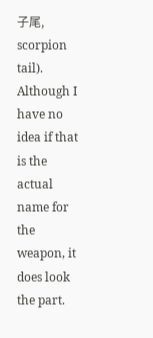子尾, scorpion tail). Although I have no idea if that is the actual name for the weapon, it does look the part.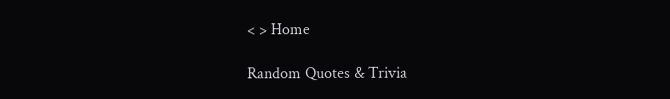< > Home

Random Quotes & Trivia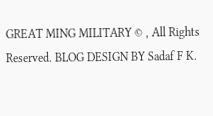GREAT MING MILITARY © , All Rights Reserved. BLOG DESIGN BY Sadaf F K.